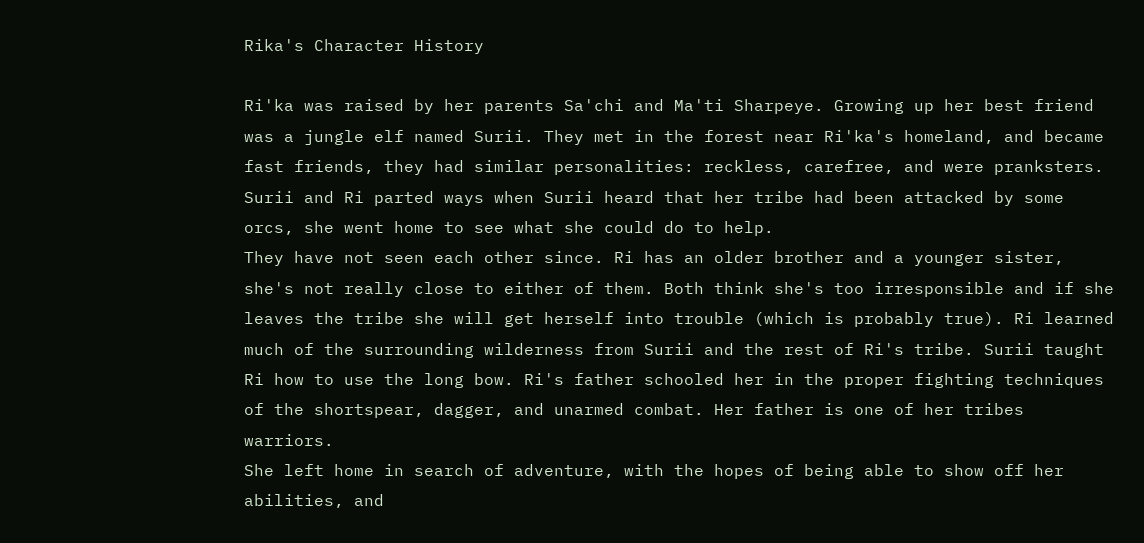Rika's Character History

Ri'ka was raised by her parents Sa'chi and Ma'ti Sharpeye. Growing up her best friend was a jungle elf named Surii. They met in the forest near Ri'ka's homeland, and became fast friends, they had similar personalities: reckless, carefree, and were pranksters. Surii and Ri parted ways when Surii heard that her tribe had been attacked by some orcs, she went home to see what she could do to help.
They have not seen each other since. Ri has an older brother and a younger sister, she's not really close to either of them. Both think she's too irresponsible and if she
leaves the tribe she will get herself into trouble (which is probably true). Ri learned much of the surrounding wilderness from Surii and the rest of Ri's tribe. Surii taught Ri how to use the long bow. Ri's father schooled her in the proper fighting techniques of the shortspear, dagger, and unarmed combat. Her father is one of her tribes warriors.
She left home in search of adventure, with the hopes of being able to show off her abilities, and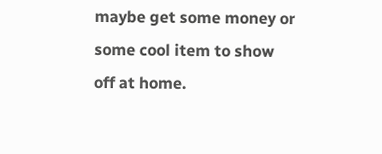maybe get some money or some cool item to show off at home.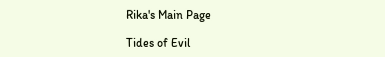Rika's Main Page

Tides of Evil